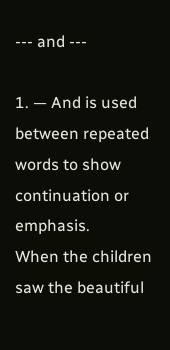--- and ---

1. — And is used between repeated words to show continuation or emphasis.
When the children saw the beautiful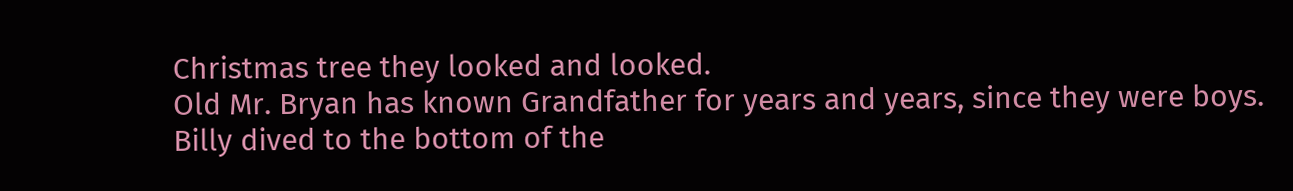Christmas tree they looked and looked.
Old Mr. Bryan has known Grandfather for years and years, since they were boys.
Billy dived to the bottom of the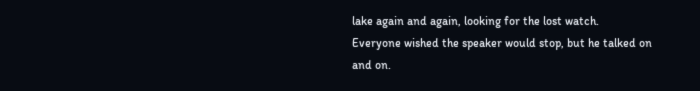lake again and again, looking for the lost watch.
Everyone wished the speaker would stop, but he talked on and on.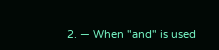2. — When "and" is used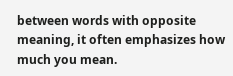between words with opposite meaning, it often emphasizes how much you mean.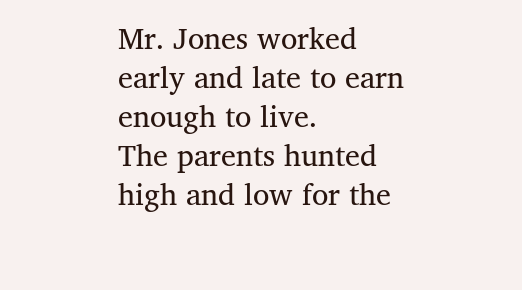Mr. Jones worked early and late to earn enough to live.
The parents hunted high and low for the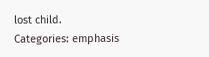lost child.
Categories: emphasis